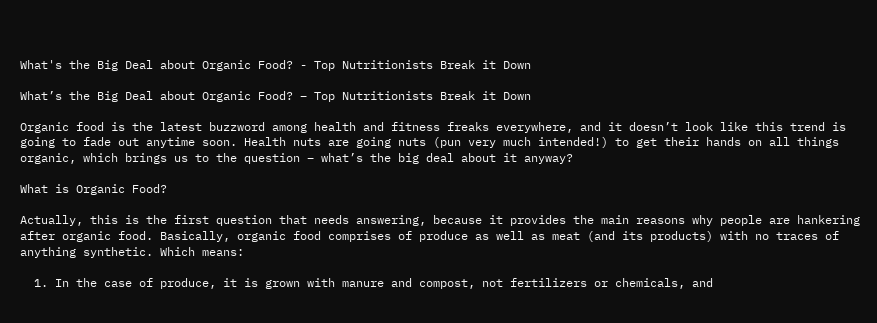What's the Big Deal about Organic Food? - Top Nutritionists Break it Down

What’s the Big Deal about Organic Food? – Top Nutritionists Break it Down

Organic food is the latest buzzword among health and fitness freaks everywhere, and it doesn’t look like this trend is going to fade out anytime soon. Health nuts are going nuts (pun very much intended!) to get their hands on all things organic, which brings us to the question – what’s the big deal about it anyway?

What is Organic Food?

Actually, this is the first question that needs answering, because it provides the main reasons why people are hankering after organic food. Basically, organic food comprises of produce as well as meat (and its products) with no traces of anything synthetic. Which means:

  1. In the case of produce, it is grown with manure and compost, not fertilizers or chemicals, and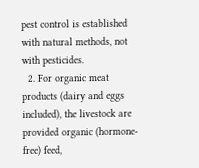pest control is established with natural methods, not with pesticides.
  2. For organic meat products (dairy and eggs included), the livestock are provided organic (hormone-free) feed,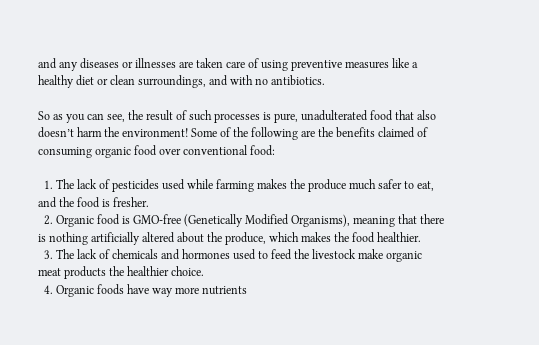and any diseases or illnesses are taken care of using preventive measures like a healthy diet or clean surroundings, and with no antibiotics.

So as you can see, the result of such processes is pure, unadulterated food that also doesn’t harm the environment! Some of the following are the benefits claimed of consuming organic food over conventional food:

  1. The lack of pesticides used while farming makes the produce much safer to eat, and the food is fresher.
  2. Organic food is GMO-free (Genetically Modified Organisms), meaning that there is nothing artificially altered about the produce, which makes the food healthier.
  3. The lack of chemicals and hormones used to feed the livestock make organic meat products the healthier choice.
  4. Organic foods have way more nutrients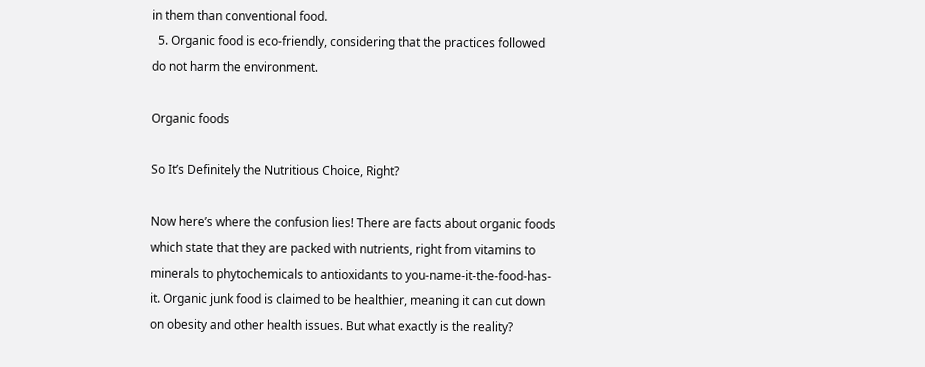in them than conventional food.
  5. Organic food is eco-friendly, considering that the practices followed do not harm the environment.

Organic foods

So It’s Definitely the Nutritious Choice, Right?

Now here’s where the confusion lies! There are facts about organic foods which state that they are packed with nutrients, right from vitamins to minerals to phytochemicals to antioxidants to you-name-it-the-food-has-it. Organic junk food is claimed to be healthier, meaning it can cut down on obesity and other health issues. But what exactly is the reality?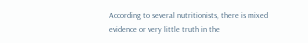According to several nutritionists, there is mixed evidence or very little truth in the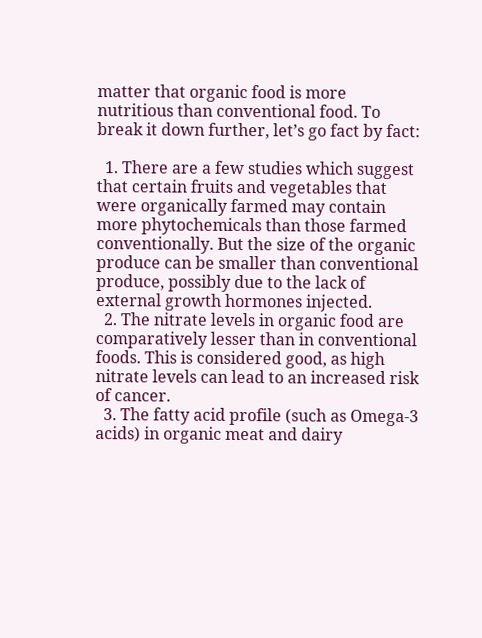matter that organic food is more nutritious than conventional food. To break it down further, let’s go fact by fact:

  1. There are a few studies which suggest that certain fruits and vegetables that were organically farmed may contain more phytochemicals than those farmed conventionally. But the size of the organic produce can be smaller than conventional produce, possibly due to the lack of external growth hormones injected.
  2. The nitrate levels in organic food are comparatively lesser than in conventional foods. This is considered good, as high nitrate levels can lead to an increased risk of cancer.
  3. The fatty acid profile (such as Omega-3 acids) in organic meat and dairy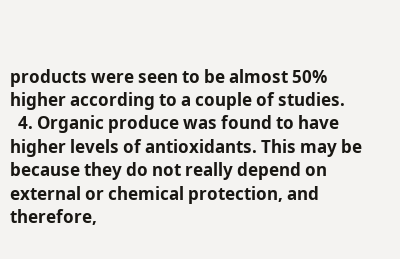products were seen to be almost 50% higher according to a couple of studies.
  4. Organic produce was found to have higher levels of antioxidants. This may be because they do not really depend on external or chemical protection, and therefore,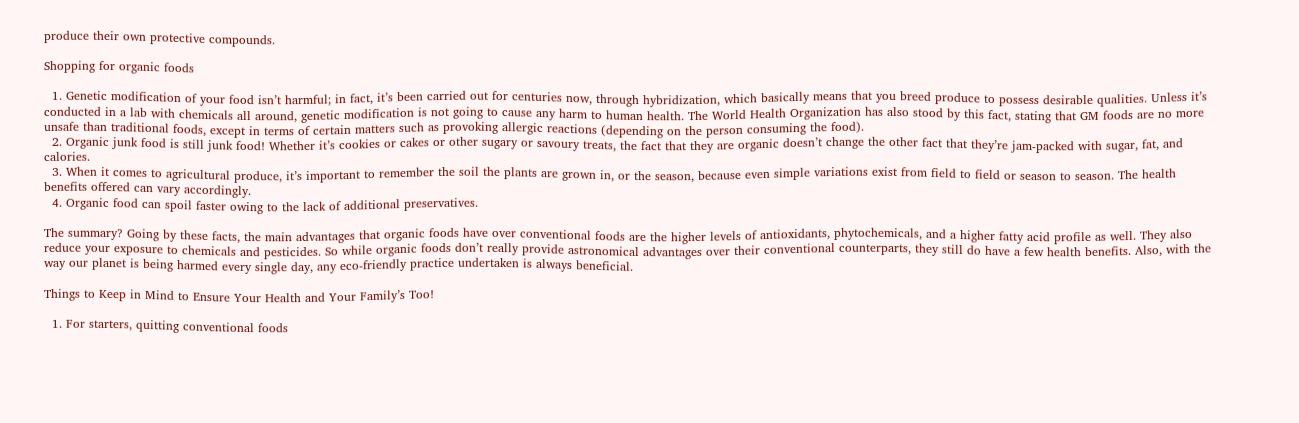produce their own protective compounds.

Shopping for organic foods

  1. Genetic modification of your food isn’t harmful; in fact, it’s been carried out for centuries now, through hybridization, which basically means that you breed produce to possess desirable qualities. Unless it’s conducted in a lab with chemicals all around, genetic modification is not going to cause any harm to human health. The World Health Organization has also stood by this fact, stating that GM foods are no more unsafe than traditional foods, except in terms of certain matters such as provoking allergic reactions (depending on the person consuming the food).
  2. Organic junk food is still junk food! Whether it’s cookies or cakes or other sugary or savoury treats, the fact that they are organic doesn’t change the other fact that they’re jam-packed with sugar, fat, and calories.
  3. When it comes to agricultural produce, it’s important to remember the soil the plants are grown in, or the season, because even simple variations exist from field to field or season to season. The health benefits offered can vary accordingly.
  4. Organic food can spoil faster owing to the lack of additional preservatives.

The summary? Going by these facts, the main advantages that organic foods have over conventional foods are the higher levels of antioxidants, phytochemicals, and a higher fatty acid profile as well. They also reduce your exposure to chemicals and pesticides. So while organic foods don’t really provide astronomical advantages over their conventional counterparts, they still do have a few health benefits. Also, with the way our planet is being harmed every single day, any eco-friendly practice undertaken is always beneficial.

Things to Keep in Mind to Ensure Your Health and Your Family’s Too!

  1. For starters, quitting conventional foods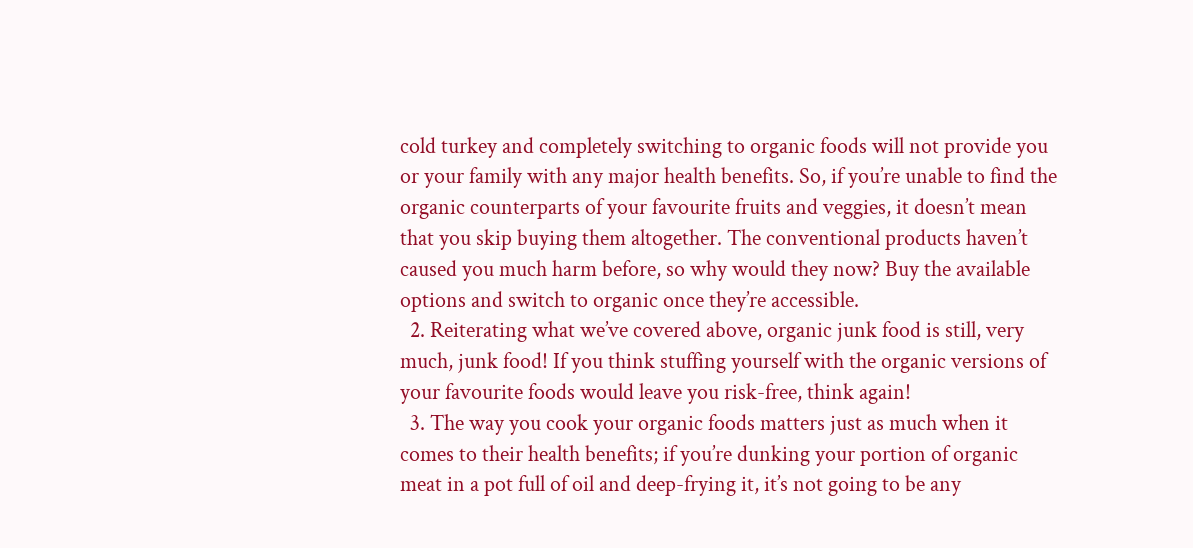cold turkey and completely switching to organic foods will not provide you or your family with any major health benefits. So, if you’re unable to find the organic counterparts of your favourite fruits and veggies, it doesn’t mean that you skip buying them altogether. The conventional products haven’t caused you much harm before, so why would they now? Buy the available options and switch to organic once they’re accessible.
  2. Reiterating what we’ve covered above, organic junk food is still, very much, junk food! If you think stuffing yourself with the organic versions of your favourite foods would leave you risk-free, think again!
  3. The way you cook your organic foods matters just as much when it comes to their health benefits; if you’re dunking your portion of organic meat in a pot full of oil and deep-frying it, it’s not going to be any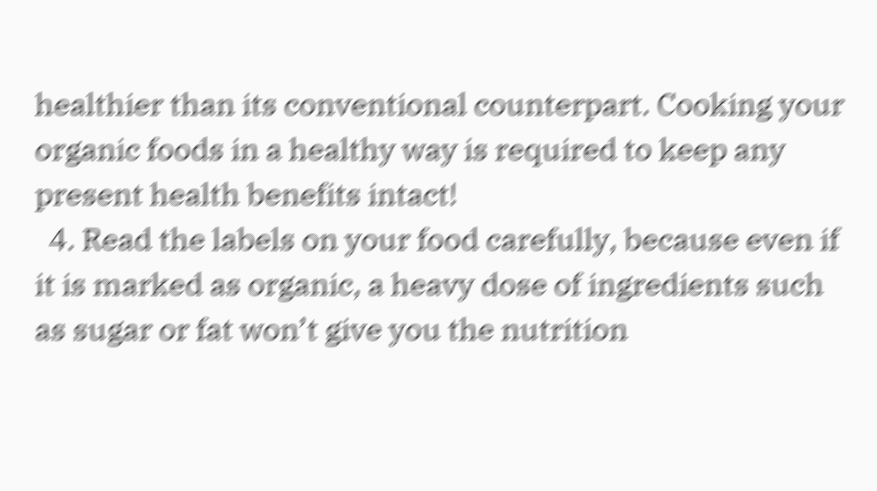healthier than its conventional counterpart. Cooking your organic foods in a healthy way is required to keep any present health benefits intact!
  4. Read the labels on your food carefully, because even if it is marked as organic, a heavy dose of ingredients such as sugar or fat won’t give you the nutrition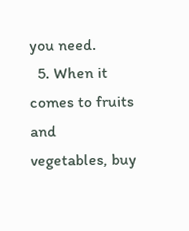you need.
  5. When it comes to fruits and vegetables, buy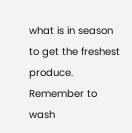what is in season to get the freshest produce. Remember to wash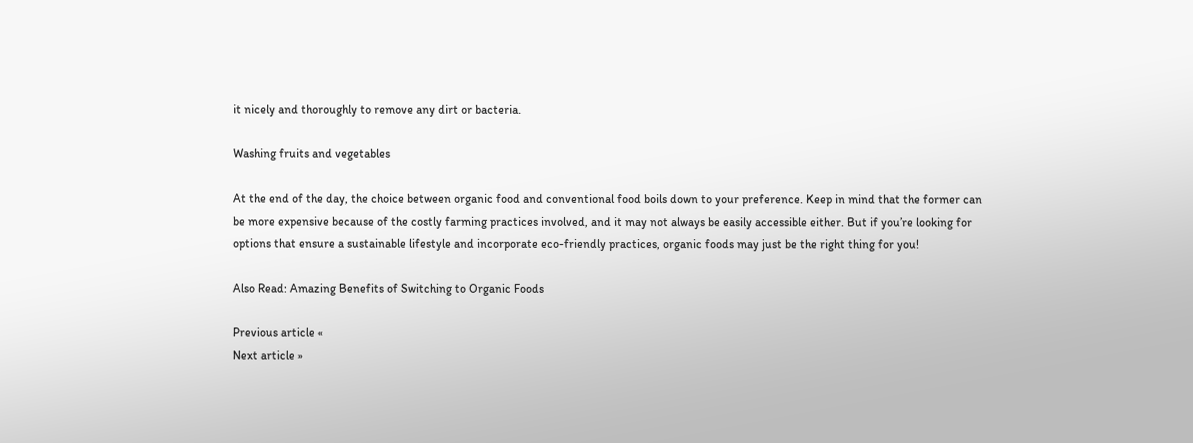it nicely and thoroughly to remove any dirt or bacteria.

Washing fruits and vegetables

At the end of the day, the choice between organic food and conventional food boils down to your preference. Keep in mind that the former can be more expensive because of the costly farming practices involved, and it may not always be easily accessible either. But if you’re looking for options that ensure a sustainable lifestyle and incorporate eco-friendly practices, organic foods may just be the right thing for you!

Also Read: Amazing Benefits of Switching to Organic Foods

Previous article «
Next article »